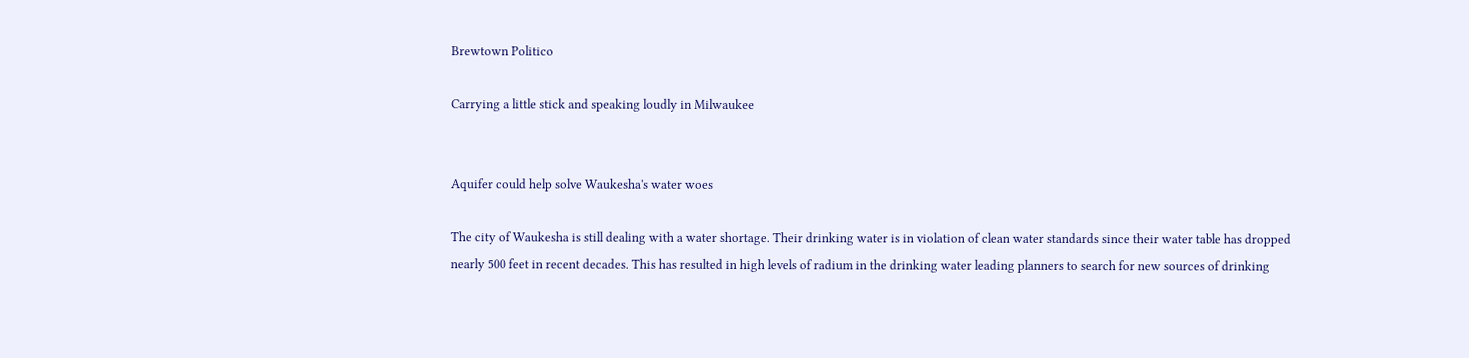Brewtown Politico

Carrying a little stick and speaking loudly in Milwaukee


Aquifer could help solve Waukesha's water woes

The city of Waukesha is still dealing with a water shortage. Their drinking water is in violation of clean water standards since their water table has dropped nearly 500 feet in recent decades. This has resulted in high levels of radium in the drinking water leading planners to search for new sources of drinking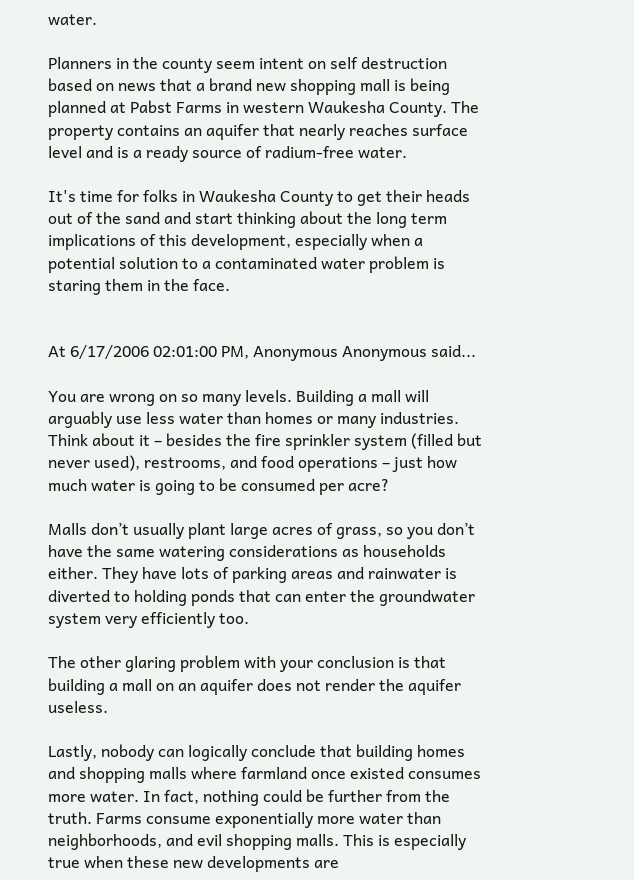water.

Planners in the county seem intent on self destruction based on news that a brand new shopping mall is being planned at Pabst Farms in western Waukesha County. The property contains an aquifer that nearly reaches surface level and is a ready source of radium-free water.

It's time for folks in Waukesha County to get their heads out of the sand and start thinking about the long term implications of this development, especially when a potential solution to a contaminated water problem is staring them in the face.


At 6/17/2006 02:01:00 PM, Anonymous Anonymous said...

You are wrong on so many levels. Building a mall will arguably use less water than homes or many industries. Think about it – besides the fire sprinkler system (filled but never used), restrooms, and food operations – just how much water is going to be consumed per acre?

Malls don’t usually plant large acres of grass, so you don’t have the same watering considerations as households either. They have lots of parking areas and rainwater is diverted to holding ponds that can enter the groundwater system very efficiently too.

The other glaring problem with your conclusion is that building a mall on an aquifer does not render the aquifer useless.

Lastly, nobody can logically conclude that building homes and shopping malls where farmland once existed consumes more water. In fact, nothing could be further from the truth. Farms consume exponentially more water than neighborhoods, and evil shopping malls. This is especially true when these new developments are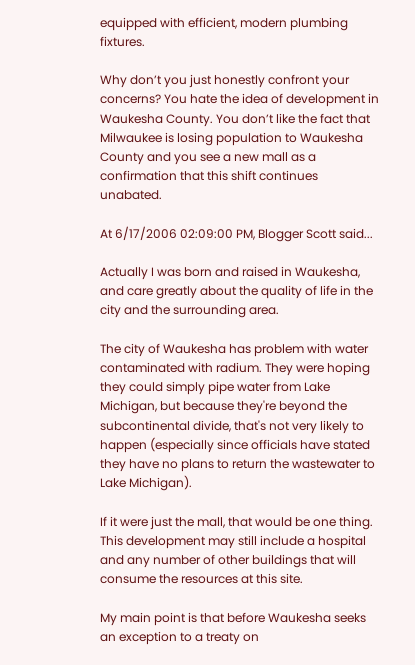equipped with efficient, modern plumbing fixtures.

Why don’t you just honestly confront your concerns? You hate the idea of development in Waukesha County. You don’t like the fact that Milwaukee is losing population to Waukesha County and you see a new mall as a confirmation that this shift continues unabated.

At 6/17/2006 02:09:00 PM, Blogger Scott said...

Actually I was born and raised in Waukesha, and care greatly about the quality of life in the city and the surrounding area.

The city of Waukesha has problem with water contaminated with radium. They were hoping they could simply pipe water from Lake Michigan, but because they're beyond the subcontinental divide, that's not very likely to happen (especially since officials have stated they have no plans to return the wastewater to Lake Michigan).

If it were just the mall, that would be one thing. This development may still include a hospital and any number of other buildings that will consume the resources at this site.

My main point is that before Waukesha seeks an exception to a treaty on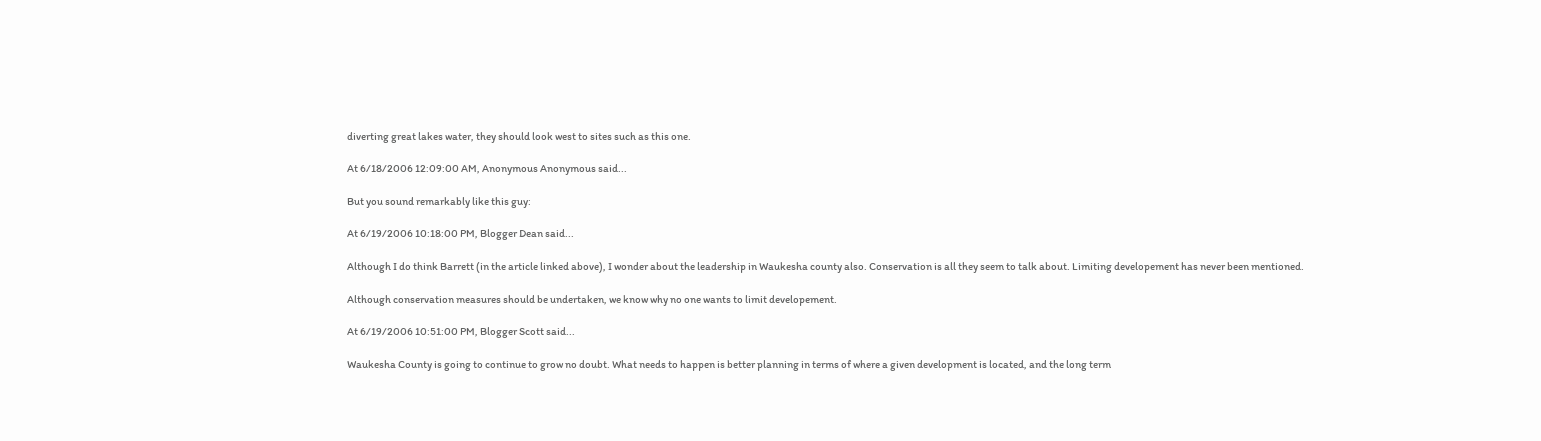diverting great lakes water, they should look west to sites such as this one.

At 6/18/2006 12:09:00 AM, Anonymous Anonymous said...

But you sound remarkably like this guy:

At 6/19/2006 10:18:00 PM, Blogger Dean said...

Although I do think Barrett (in the article linked above), I wonder about the leadership in Waukesha county also. Conservation is all they seem to talk about. Limiting developement has never been mentioned.

Although conservation measures should be undertaken, we know why no one wants to limit developement.

At 6/19/2006 10:51:00 PM, Blogger Scott said...

Waukesha County is going to continue to grow no doubt. What needs to happen is better planning in terms of where a given development is located, and the long term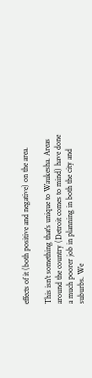effects of it (both positive and negative) on the area.

This isn't something that's unique to Waukesha. Areas around the country (Detroit comes to mind) have done a much poorer job in planning in both the city and suburbs. We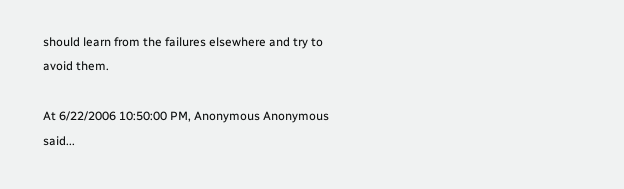should learn from the failures elsewhere and try to avoid them.

At 6/22/2006 10:50:00 PM, Anonymous Anonymous said...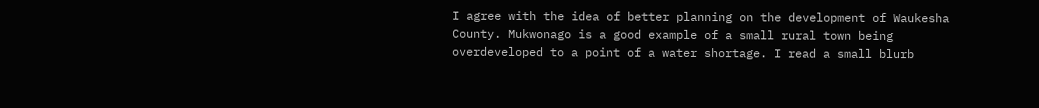I agree with the idea of better planning on the development of Waukesha County. Mukwonago is a good example of a small rural town being overdeveloped to a point of a water shortage. I read a small blurb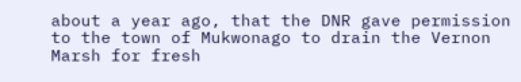about a year ago, that the DNR gave permission to the town of Mukwonago to drain the Vernon Marsh for fresh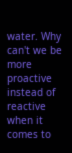water. Why can't we be more proactive instead of reactive when it comes to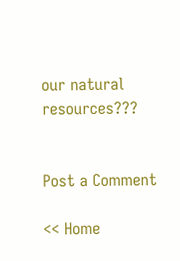our natural resources???


Post a Comment

<< Home